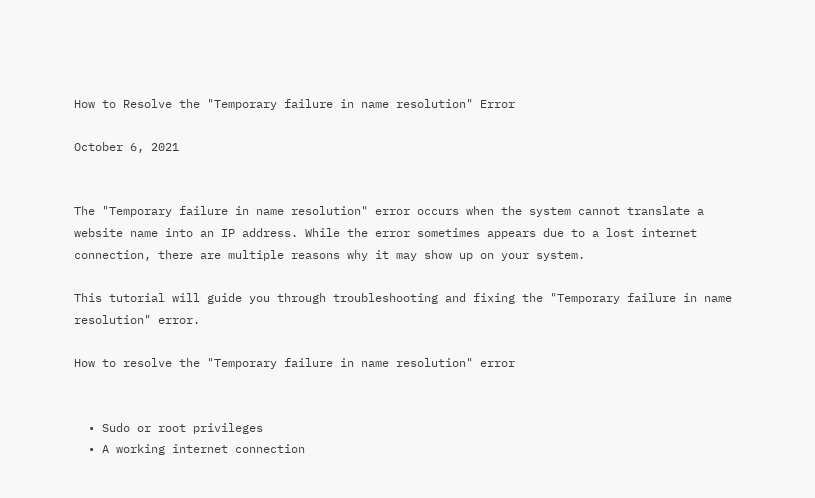How to Resolve the "Temporary failure in name resolution" Error

October 6, 2021


The "Temporary failure in name resolution" error occurs when the system cannot translate a website name into an IP address. While the error sometimes appears due to a lost internet connection, there are multiple reasons why it may show up on your system.

This tutorial will guide you through troubleshooting and fixing the "Temporary failure in name resolution" error.

How to resolve the "Temporary failure in name resolution" error


  • Sudo or root privileges
  • A working internet connection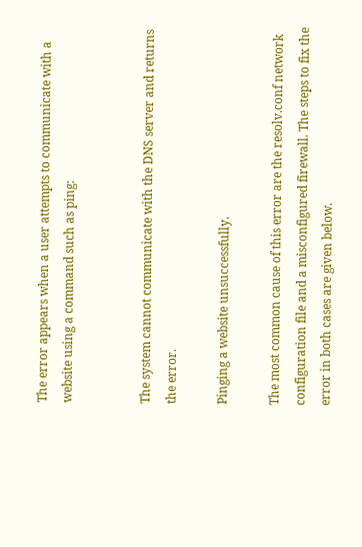The error appears when a user attempts to communicate with a website using a command such as ping:


The system cannot communicate with the DNS server and returns the error.

Pinging a website unsuccessfully.

The most common cause of this error are the resolv.conf network configuration file and a misconfigured firewall. The steps to fix the error in both cases are given below.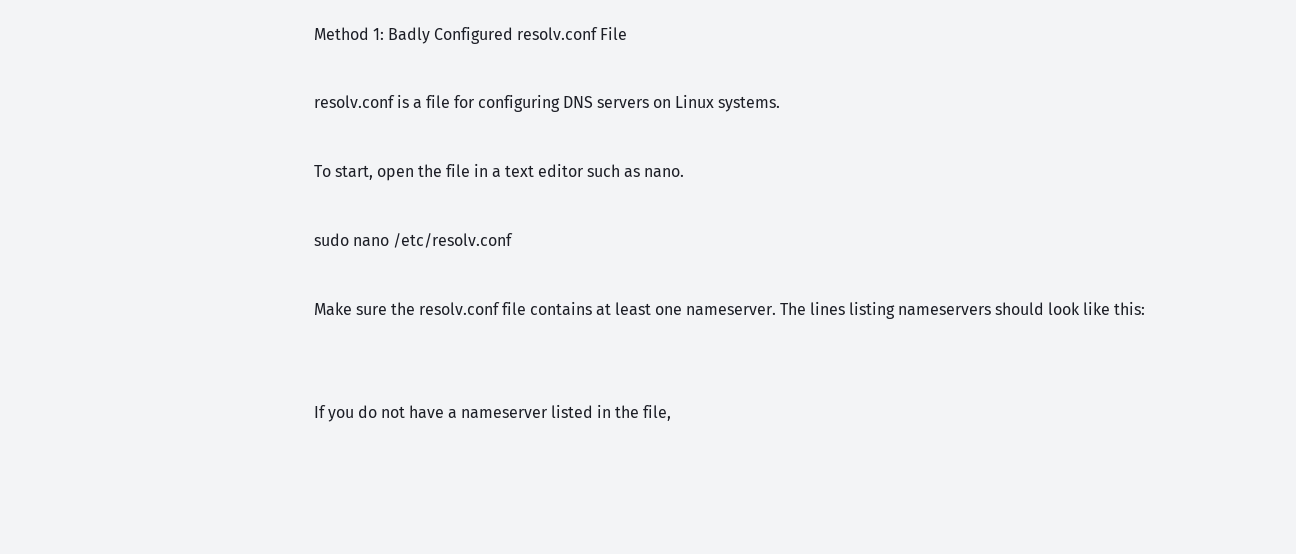Method 1: Badly Configured resolv.conf File

resolv.conf is a file for configuring DNS servers on Linux systems.

To start, open the file in a text editor such as nano.

sudo nano /etc/resolv.conf

Make sure the resolv.conf file contains at least one nameserver. The lines listing nameservers should look like this:


If you do not have a nameserver listed in the file,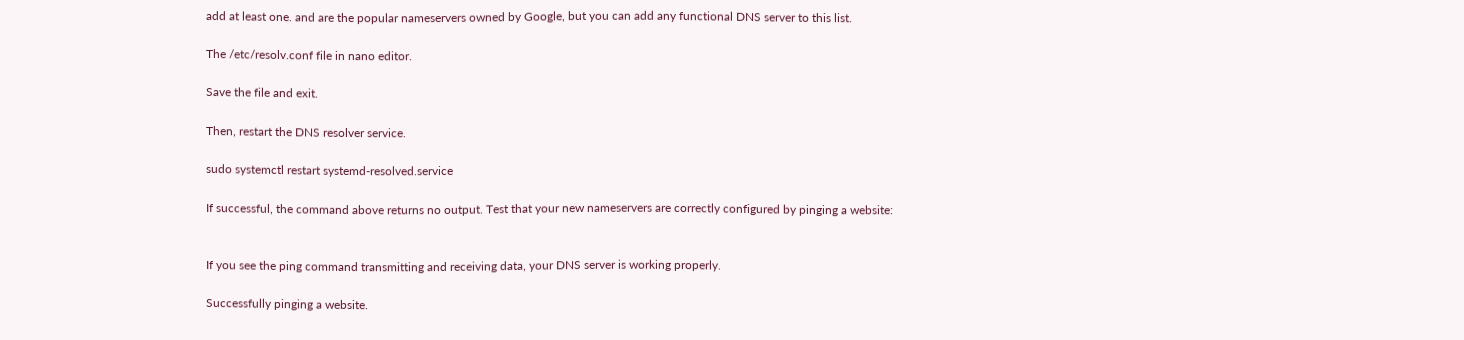add at least one. and are the popular nameservers owned by Google, but you can add any functional DNS server to this list.

The /etc/resolv.conf file in nano editor.

Save the file and exit.

Then, restart the DNS resolver service.

sudo systemctl restart systemd-resolved.service

If successful, the command above returns no output. Test that your new nameservers are correctly configured by pinging a website:


If you see the ping command transmitting and receiving data, your DNS server is working properly.

Successfully pinging a website.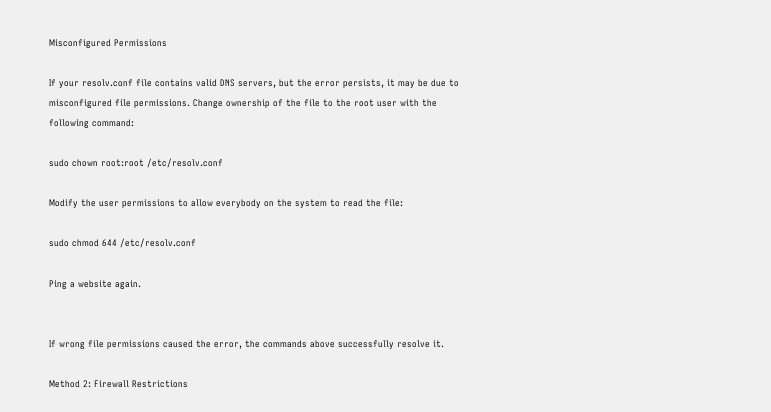Misconfigured Permissions

If your resolv.conf file contains valid DNS servers, but the error persists, it may be due to misconfigured file permissions. Change ownership of the file to the root user with the following command:

sudo chown root:root /etc/resolv.conf

Modify the user permissions to allow everybody on the system to read the file:

sudo chmod 644 /etc/resolv.conf

Ping a website again.


If wrong file permissions caused the error, the commands above successfully resolve it.

Method 2: Firewall Restrictions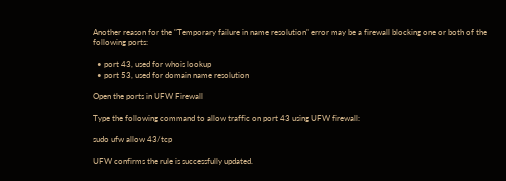Another reason for the "Temporary failure in name resolution" error may be a firewall blocking one or both of the following ports:

  • port 43, used for whois lookup
  • port 53, used for domain name resolution

Open the ports in UFW Firewall

Type the following command to allow traffic on port 43 using UFW firewall:

sudo ufw allow 43/tcp

UFW confirms the rule is successfully updated.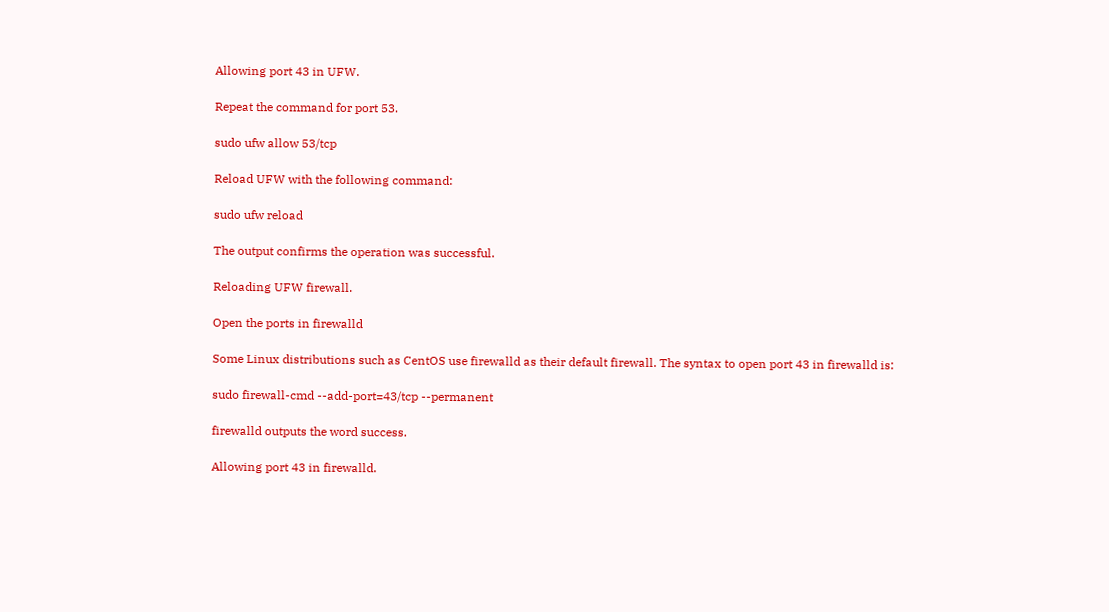Allowing port 43 in UFW.

Repeat the command for port 53.

sudo ufw allow 53/tcp

Reload UFW with the following command:

sudo ufw reload

The output confirms the operation was successful.

Reloading UFW firewall.

Open the ports in firewalld

Some Linux distributions such as CentOS use firewalld as their default firewall. The syntax to open port 43 in firewalld is:

sudo firewall-cmd --add-port=43/tcp --permanent

firewalld outputs the word success.

Allowing port 43 in firewalld.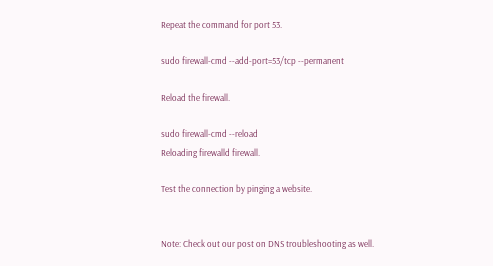Repeat the command for port 53.

sudo firewall-cmd --add-port=53/tcp --permanent

Reload the firewall.

sudo firewall-cmd --reload
Reloading firewalld firewall.

Test the connection by pinging a website.


Note: Check out our post on DNS troubleshooting as well.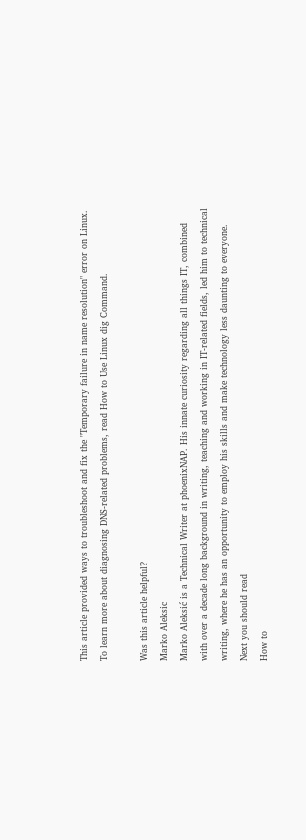This article provided ways to troubleshoot and fix the "Temporary failure in name resolution" error on Linux. To learn more about diagnosing DNS-related problems, read How to Use Linux dig Command.

Was this article helpful?
Marko Aleksic
Marko Aleksić is a Technical Writer at phoenixNAP. His innate curiosity regarding all things IT, combined with over a decade long background in writing, teaching and working in IT-related fields, led him to technical writing, where he has an opportunity to employ his skills and make technology less daunting to everyone.
Next you should read
How to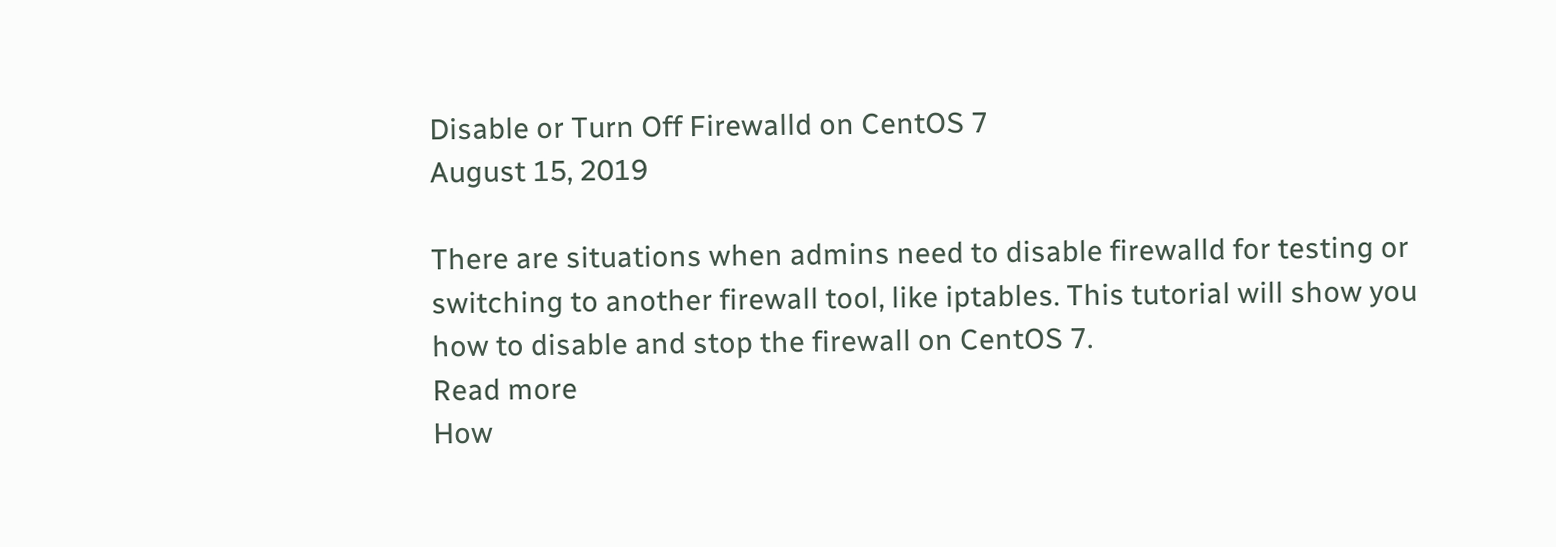Disable or Turn Off Firewalld on CentOS 7
August 15, 2019

There are situations when admins need to disable firewalld for testing or switching to another firewall tool, like iptables. This tutorial will show you how to disable and stop the firewall on CentOS 7.
Read more
How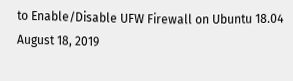to Enable/Disable UFW Firewall on Ubuntu 18.04
August 18, 2019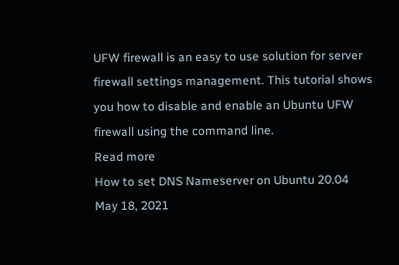UFW firewall is an easy to use solution for server firewall settings management. This tutorial shows you how to disable and enable an Ubuntu UFW firewall using the command line.
Read more
How to set DNS Nameserver on Ubuntu 20.04
May 18, 2021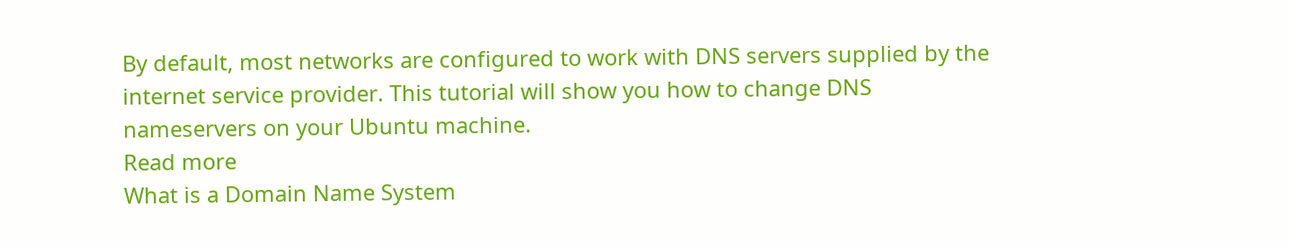By default, most networks are configured to work with DNS servers supplied by the internet service provider. This tutorial will show you how to change DNS nameservers on your Ubuntu machine.
Read more
What is a Domain Name System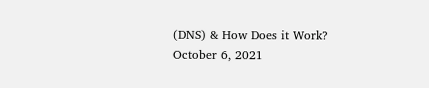(DNS) & How Does it Work?
October 6, 2021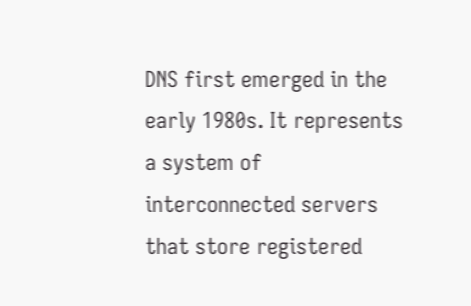DNS first emerged in the early 1980s. It represents a system of interconnected servers that store registered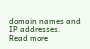domain names and IP addresses.
Read more